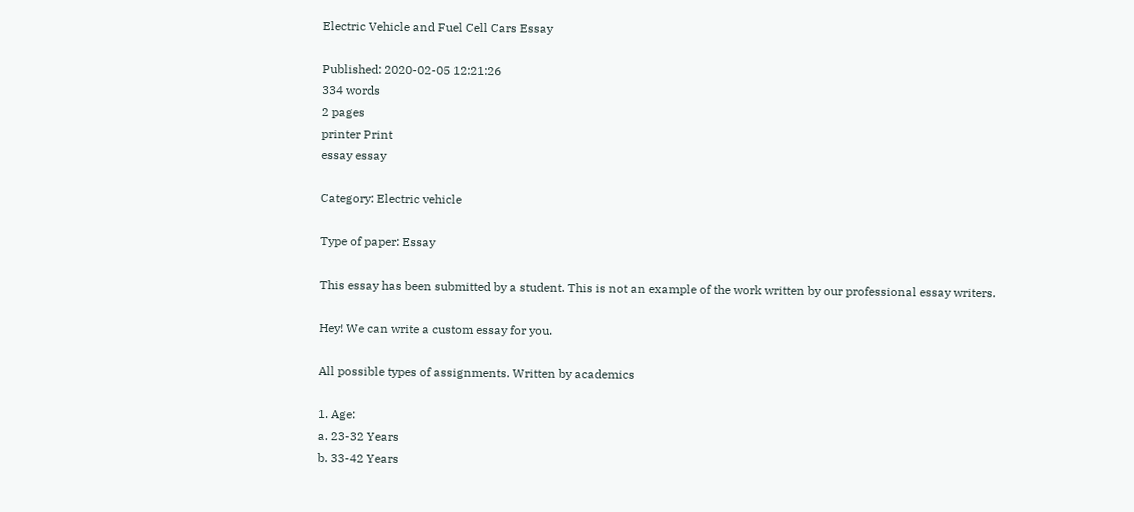Electric Vehicle and Fuel Cell Cars Essay

Published: 2020-02-05 12:21:26
334 words
2 pages
printer Print
essay essay

Category: Electric vehicle

Type of paper: Essay

This essay has been submitted by a student. This is not an example of the work written by our professional essay writers.

Hey! We can write a custom essay for you.

All possible types of assignments. Written by academics

1. Age:
a. 23-32 Years
b. 33-42 Years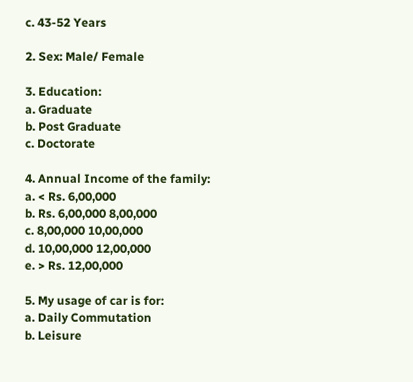c. 43-52 Years

2. Sex: Male/ Female

3. Education:
a. Graduate
b. Post Graduate
c. Doctorate

4. Annual Income of the family:
a. < Rs. 6,00,000
b. Rs. 6,00,000 8,00,000
c. 8,00,000 10,00,000
d. 10,00,000 12,00,000
e. > Rs. 12,00,000

5. My usage of car is for:
a. Daily Commutation
b. Leisure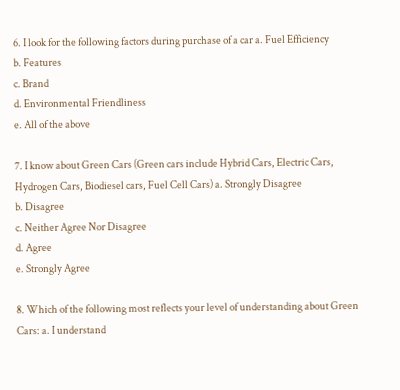6. I look for the following factors during purchase of a car a. Fuel Efficiency
b. Features
c. Brand
d. Environmental Friendliness
e. All of the above

7. I know about Green Cars (Green cars include Hybrid Cars, Electric Cars,
Hydrogen Cars, Biodiesel cars, Fuel Cell Cars) a. Strongly Disagree
b. Disagree
c. Neither Agree Nor Disagree
d. Agree
e. Strongly Agree

8. Which of the following most reflects your level of understanding about Green Cars: a. I understand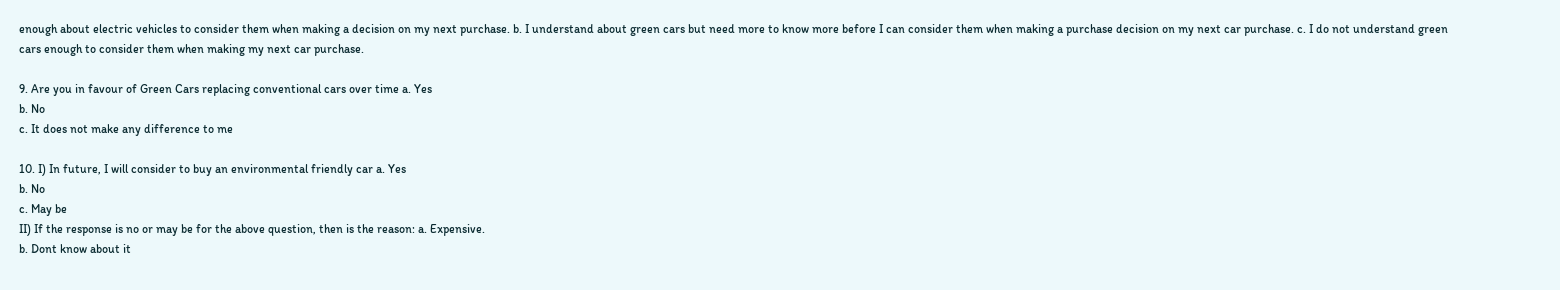enough about electric vehicles to consider them when making a decision on my next purchase. b. I understand about green cars but need more to know more before I can consider them when making a purchase decision on my next car purchase. c. I do not understand green cars enough to consider them when making my next car purchase.

9. Are you in favour of Green Cars replacing conventional cars over time a. Yes
b. No
c. It does not make any difference to me

10. I) In future, I will consider to buy an environmental friendly car a. Yes
b. No
c. May be
II) If the response is no or may be for the above question, then is the reason: a. Expensive.
b. Dont know about it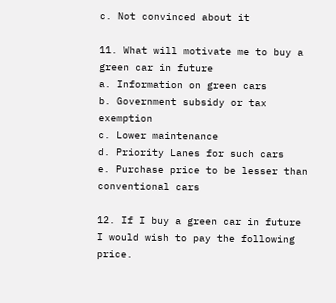c. Not convinced about it

11. What will motivate me to buy a green car in future
a. Information on green cars
b. Government subsidy or tax exemption
c. Lower maintenance
d. Priority Lanes for such cars
e. Purchase price to be lesser than conventional cars

12. If I buy a green car in future I would wish to pay the following price.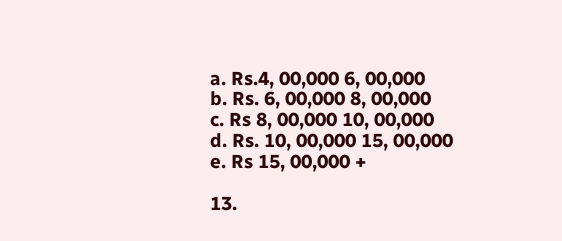a. Rs.4, 00,000 6, 00,000
b. Rs. 6, 00,000 8, 00,000
c. Rs 8, 00,000 10, 00,000
d. Rs. 10, 00,000 15, 00,000
e. Rs 15, 00,000 +

13.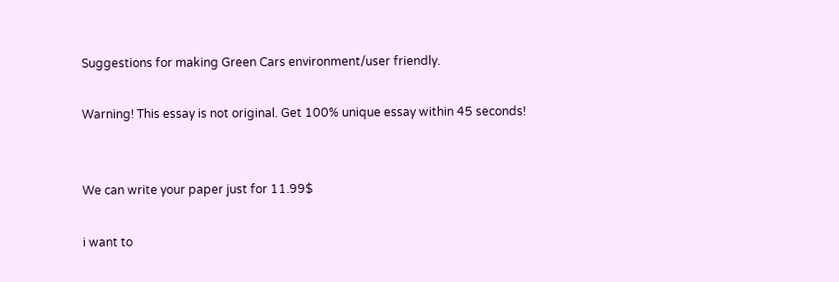Suggestions for making Green Cars environment/user friendly.

Warning! This essay is not original. Get 100% unique essay within 45 seconds!


We can write your paper just for 11.99$

i want to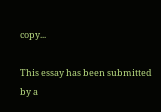copy...

This essay has been submitted by a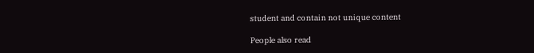student and contain not unique content

People also read